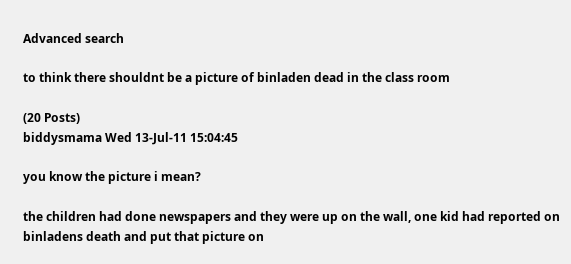Advanced search

to think there shouldnt be a picture of binladen dead in the class room

(20 Posts)
biddysmama Wed 13-Jul-11 15:04:45

you know the picture i mean?

the children had done newspapers and they were up on the wall, one kid had reported on binladens death and put that picture on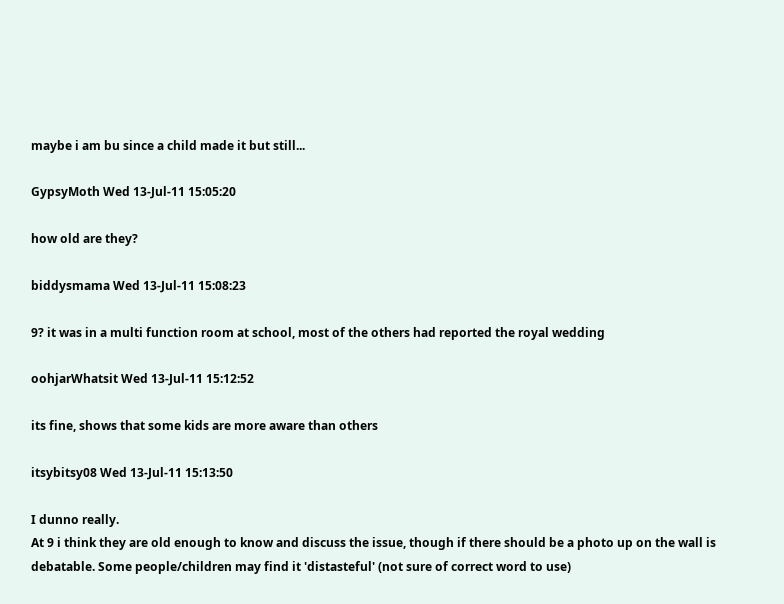maybe i am bu since a child made it but still...

GypsyMoth Wed 13-Jul-11 15:05:20

how old are they?

biddysmama Wed 13-Jul-11 15:08:23

9? it was in a multi function room at school, most of the others had reported the royal wedding

oohjarWhatsit Wed 13-Jul-11 15:12:52

its fine, shows that some kids are more aware than others

itsybitsy08 Wed 13-Jul-11 15:13:50

I dunno really.
At 9 i think they are old enough to know and discuss the issue, though if there should be a photo up on the wall is debatable. Some people/children may find it 'distasteful' (not sure of correct word to use)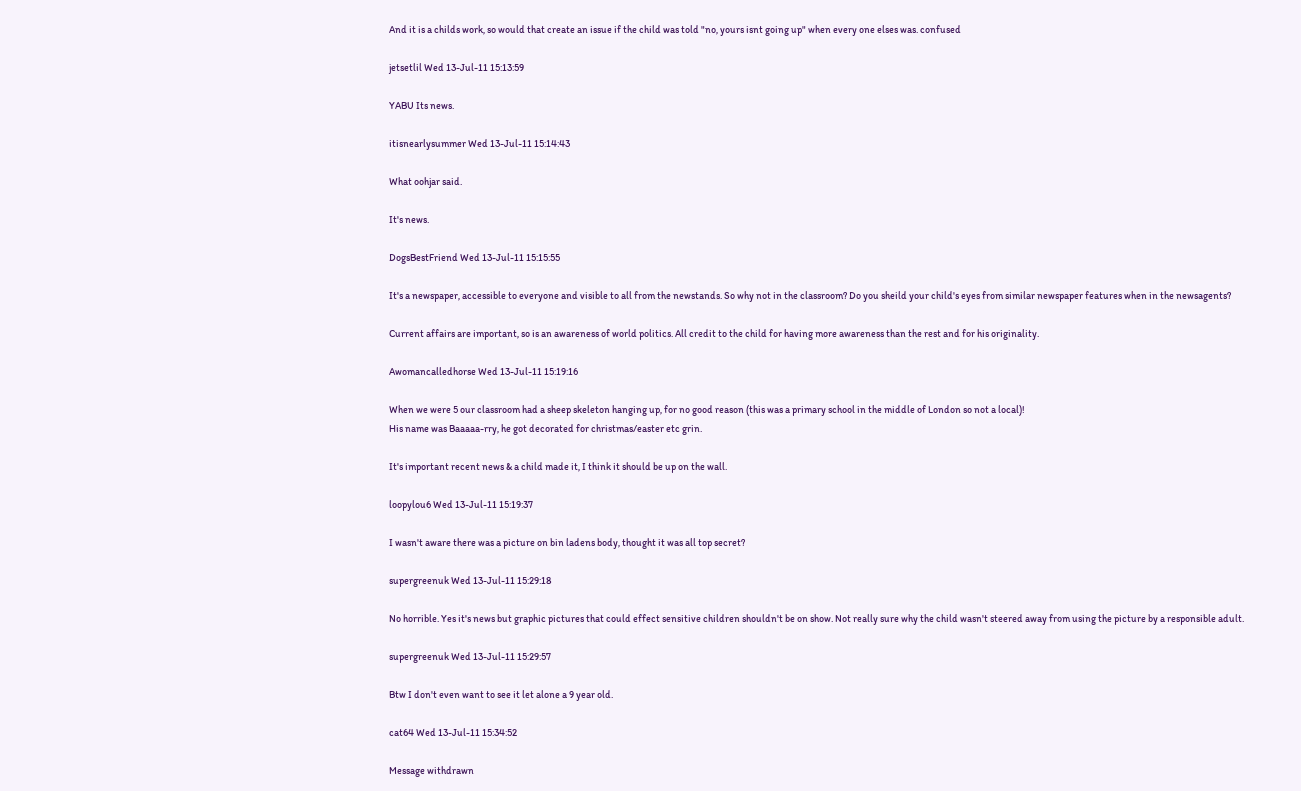And it is a childs work, so would that create an issue if the child was told "no, yours isnt going up" when every one elses was. confused

jetsetlil Wed 13-Jul-11 15:13:59

YABU Its news.

itisnearlysummer Wed 13-Jul-11 15:14:43

What oohjar said.

It's news.

DogsBestFriend Wed 13-Jul-11 15:15:55

It's a newspaper, accessible to everyone and visible to all from the newstands. So why not in the classroom? Do you sheild your child's eyes from similar newspaper features when in the newsagents?

Current affairs are important, so is an awareness of world politics. All credit to the child for having more awareness than the rest and for his originality.

Awomancalledhorse Wed 13-Jul-11 15:19:16

When we were 5 our classroom had a sheep skeleton hanging up, for no good reason (this was a primary school in the middle of London so not a local)!
His name was Baaaaa-rry, he got decorated for christmas/easter etc grin.

It's important recent news & a child made it, I think it should be up on the wall.

loopylou6 Wed 13-Jul-11 15:19:37

I wasn't aware there was a picture on bin ladens body, thought it was all top secret?

supergreenuk Wed 13-Jul-11 15:29:18

No horrible. Yes it's news but graphic pictures that could effect sensitive children shouldn't be on show. Not really sure why the child wasn't steered away from using the picture by a responsible adult.

supergreenuk Wed 13-Jul-11 15:29:57

Btw I don't even want to see it let alone a 9 year old.

cat64 Wed 13-Jul-11 15:34:52

Message withdrawn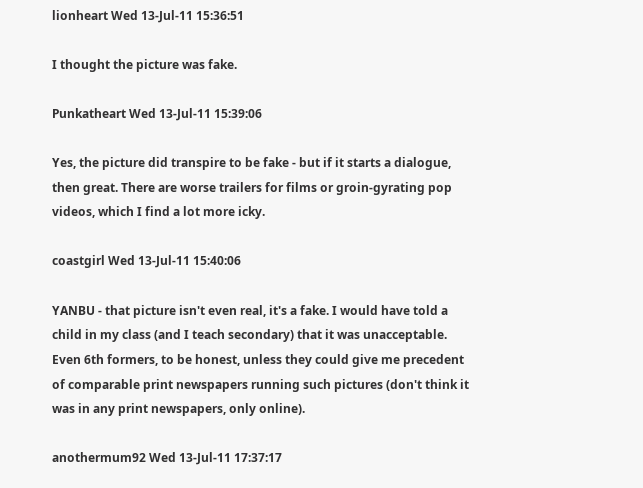lionheart Wed 13-Jul-11 15:36:51

I thought the picture was fake.

Punkatheart Wed 13-Jul-11 15:39:06

Yes, the picture did transpire to be fake - but if it starts a dialogue, then great. There are worse trailers for films or groin-gyrating pop videos, which I find a lot more icky.

coastgirl Wed 13-Jul-11 15:40:06

YANBU - that picture isn't even real, it's a fake. I would have told a child in my class (and I teach secondary) that it was unacceptable. Even 6th formers, to be honest, unless they could give me precedent of comparable print newspapers running such pictures (don't think it was in any print newspapers, only online).

anothermum92 Wed 13-Jul-11 17:37:17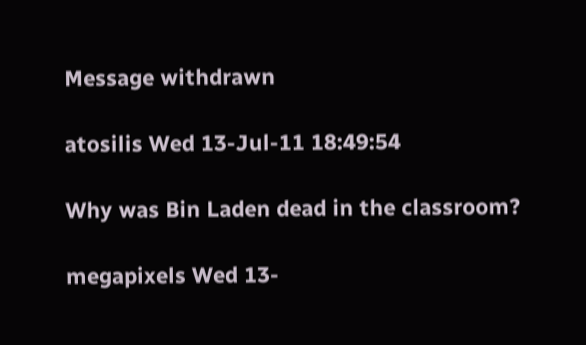Message withdrawn

atosilis Wed 13-Jul-11 18:49:54

Why was Bin Laden dead in the classroom?

megapixels Wed 13-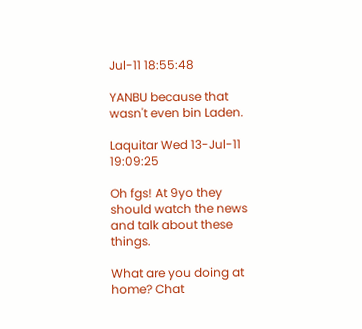Jul-11 18:55:48

YANBU because that wasn't even bin Laden.

Laquitar Wed 13-Jul-11 19:09:25

Oh fgs! At 9yo they should watch the news and talk about these things.

What are you doing at home? Chat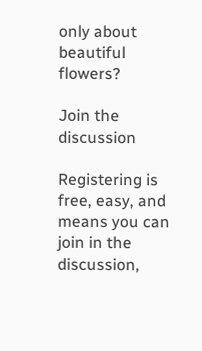only about beautiful flowers?

Join the discussion

Registering is free, easy, and means you can join in the discussion,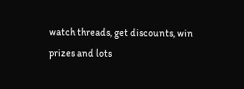watch threads, get discounts, win prizes and lots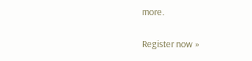more.

Register now »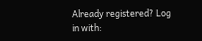Already registered? Log in with: